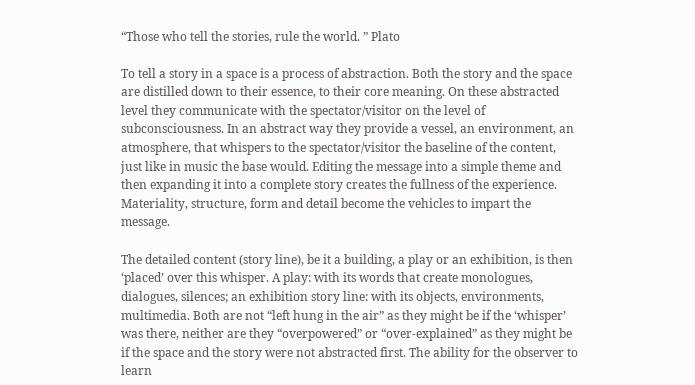“Those who tell the stories, rule the world. ” Plato

To tell a story in a space is a process of abstraction. Both the story and the space are distilled down to their essence, to their core meaning. On these abstracted level they communicate with the spectator/visitor on the level of subconsciousness. In an abstract way they provide a vessel, an environment, an atmosphere, that whispers to the spectator/visitor the baseline of the content, just like in music the base would. Editing the message into a simple theme and then expanding it into a complete story creates the fullness of the experience. Materiality, structure, form and detail become the vehicles to impart the message.

The detailed content (story line), be it a building, a play or an exhibition, is then ‘placed’ over this whisper. A play: with its words that create monologues, dialogues, silences; an exhibition story line: with its objects, environments, multimedia. Both are not “left hung in the air” as they might be if the ‘whisper’ was there, neither are they “overpowered” or “over-explained” as they might be if the space and the story were not abstracted first. The ability for the observer to learn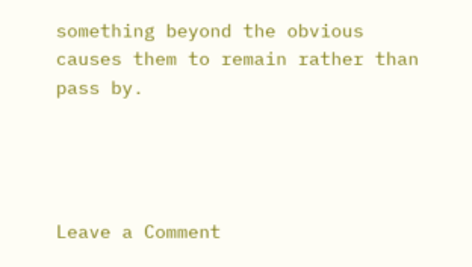something beyond the obvious causes them to remain rather than pass by.




Leave a Comment